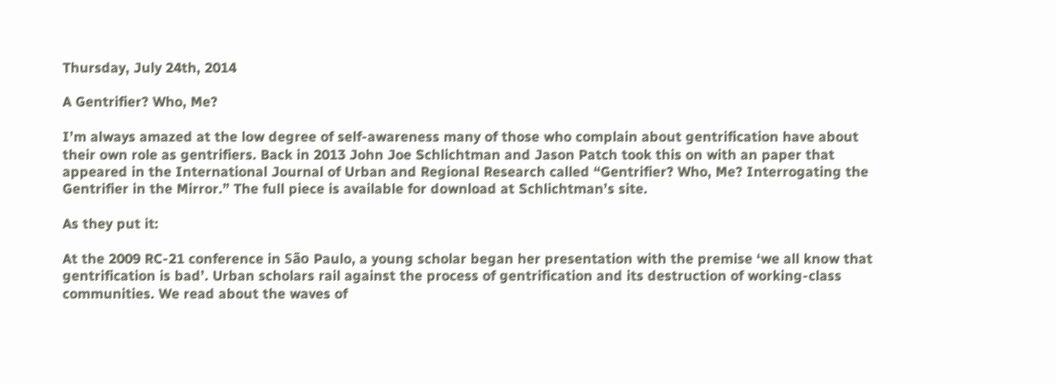Thursday, July 24th, 2014

A Gentrifier? Who, Me?

I’m always amazed at the low degree of self-awareness many of those who complain about gentrification have about their own role as gentrifiers. Back in 2013 John Joe Schlichtman and Jason Patch took this on with an paper that appeared in the International Journal of Urban and Regional Research called “Gentrifier? Who, Me? Interrogating the Gentrifier in the Mirror.” The full piece is available for download at Schlichtman’s site.

As they put it:

At the 2009 RC-21 conference in São Paulo, a young scholar began her presentation with the premise ‘we all know that gentrification is bad’. Urban scholars rail against the process of gentrification and its destruction of working-class communities. We read about the waves of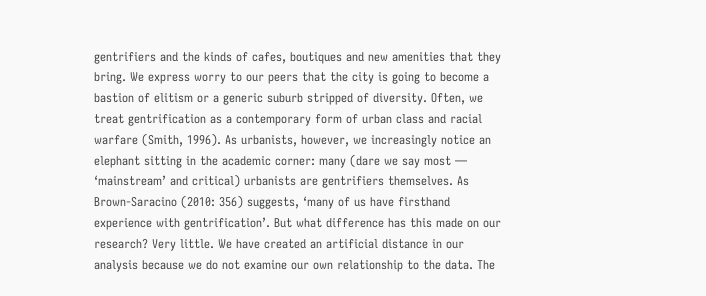gentrifiers and the kinds of cafes, boutiques and new amenities that they bring. We express worry to our peers that the city is going to become a bastion of elitism or a generic suburb stripped of diversity. Often, we treat gentrification as a contemporary form of urban class and racial warfare (Smith, 1996). As urbanists, however, we increasingly notice an elephant sitting in the academic corner: many (dare we say most — ‘mainstream’ and critical) urbanists are gentrifiers themselves. As Brown-Saracino (2010: 356) suggests, ‘many of us have firsthand experience with gentrification’. But what difference has this made on our research? Very little. We have created an artificial distance in our analysis because we do not examine our own relationship to the data. The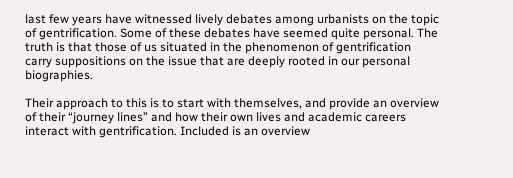last few years have witnessed lively debates among urbanists on the topic of gentrification. Some of these debates have seemed quite personal. The truth is that those of us situated in the phenomenon of gentrification carry suppositions on the issue that are deeply rooted in our personal biographies.

Their approach to this is to start with themselves, and provide an overview of their “journey lines” and how their own lives and academic careers interact with gentrification. Included is an overview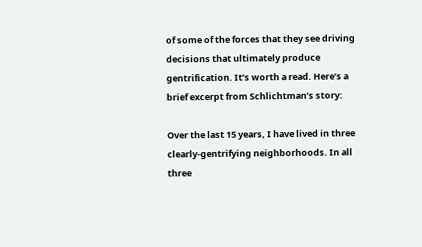of some of the forces that they see driving decisions that ultimately produce gentrification. It’s worth a read. Here’s a brief excerpt from Schlichtman’s story:

Over the last 15 years, I have lived in three clearly-gentrifying neighborhoods. In all three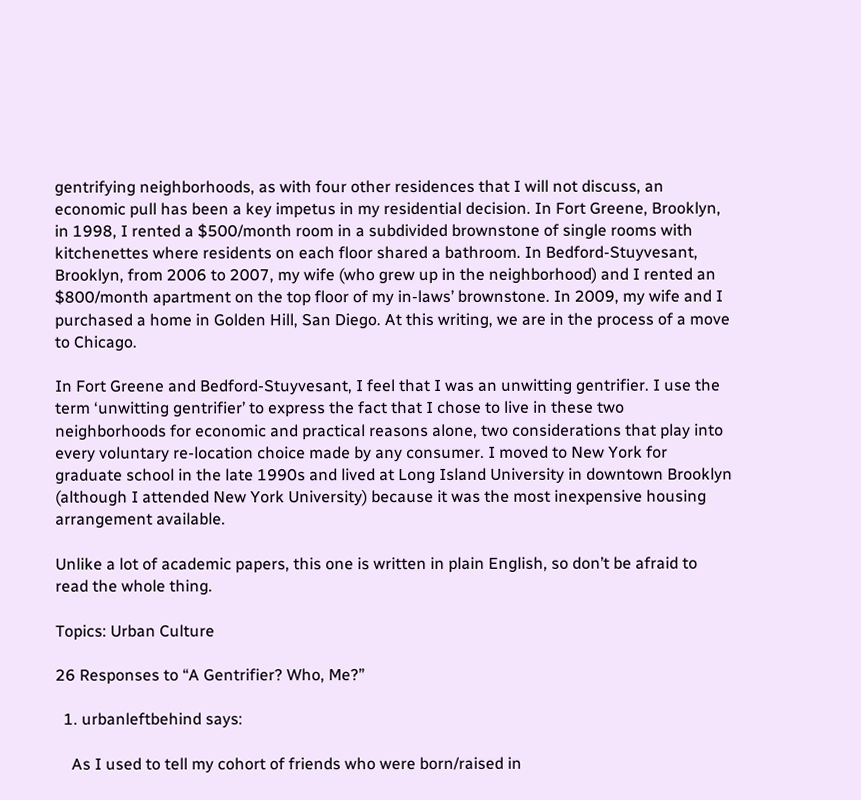gentrifying neighborhoods, as with four other residences that I will not discuss, an economic pull has been a key impetus in my residential decision. In Fort Greene, Brooklyn, in 1998, I rented a $500/month room in a subdivided brownstone of single rooms with kitchenettes where residents on each floor shared a bathroom. In Bedford-Stuyvesant, Brooklyn, from 2006 to 2007, my wife (who grew up in the neighborhood) and I rented an $800/month apartment on the top floor of my in-laws’ brownstone. In 2009, my wife and I purchased a home in Golden Hill, San Diego. At this writing, we are in the process of a move to Chicago.

In Fort Greene and Bedford-Stuyvesant, I feel that I was an unwitting gentrifier. I use the term ‘unwitting gentrifier’ to express the fact that I chose to live in these two neighborhoods for economic and practical reasons alone, two considerations that play into every voluntary re-location choice made by any consumer. I moved to New York for graduate school in the late 1990s and lived at Long Island University in downtown Brooklyn (although I attended New York University) because it was the most inexpensive housing arrangement available.

Unlike a lot of academic papers, this one is written in plain English, so don’t be afraid to read the whole thing.

Topics: Urban Culture

26 Responses to “A Gentrifier? Who, Me?”

  1. urbanleftbehind says:

    As I used to tell my cohort of friends who were born/raised in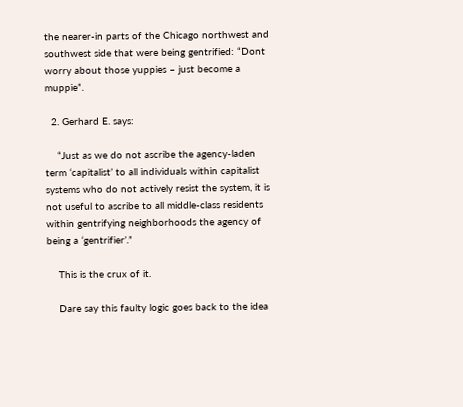the nearer-in parts of the Chicago northwest and southwest side that were being gentrified: “Dont worry about those yuppies – just become a muppie”.

  2. Gerhard E. says:

    “Just as we do not ascribe the agency-laden term ‘capitalist’ to all individuals within capitalist systems who do not actively resist the system, it is not useful to ascribe to all middle-class residents within gentrifying neighborhoods the agency of being a ‘gentrifier’.”

    This is the crux of it.

    Dare say this faulty logic goes back to the idea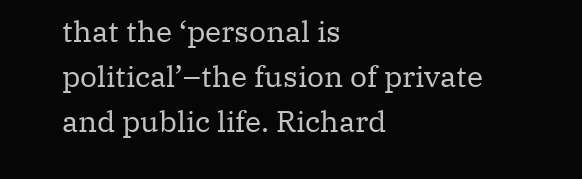that the ‘personal is political’–the fusion of private and public life. Richard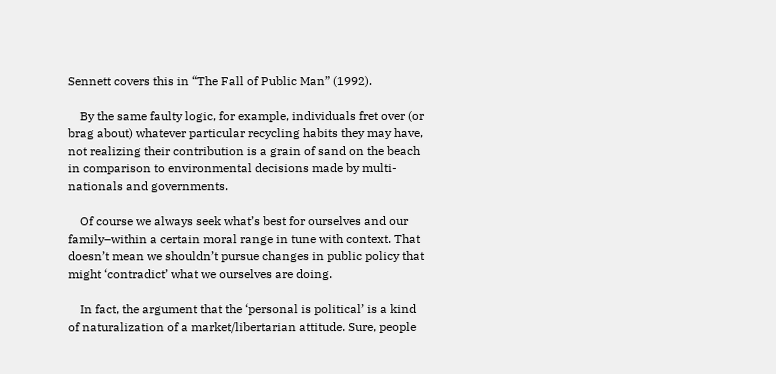Sennett covers this in “The Fall of Public Man” (1992).

    By the same faulty logic, for example, individuals fret over (or brag about) whatever particular recycling habits they may have, not realizing their contribution is a grain of sand on the beach in comparison to environmental decisions made by multi-nationals and governments.

    Of course we always seek what’s best for ourselves and our family–within a certain moral range in tune with context. That doesn’t mean we shouldn’t pursue changes in public policy that might ‘contradict’ what we ourselves are doing.

    In fact, the argument that the ‘personal is political’ is a kind of naturalization of a market/libertarian attitude. Sure, people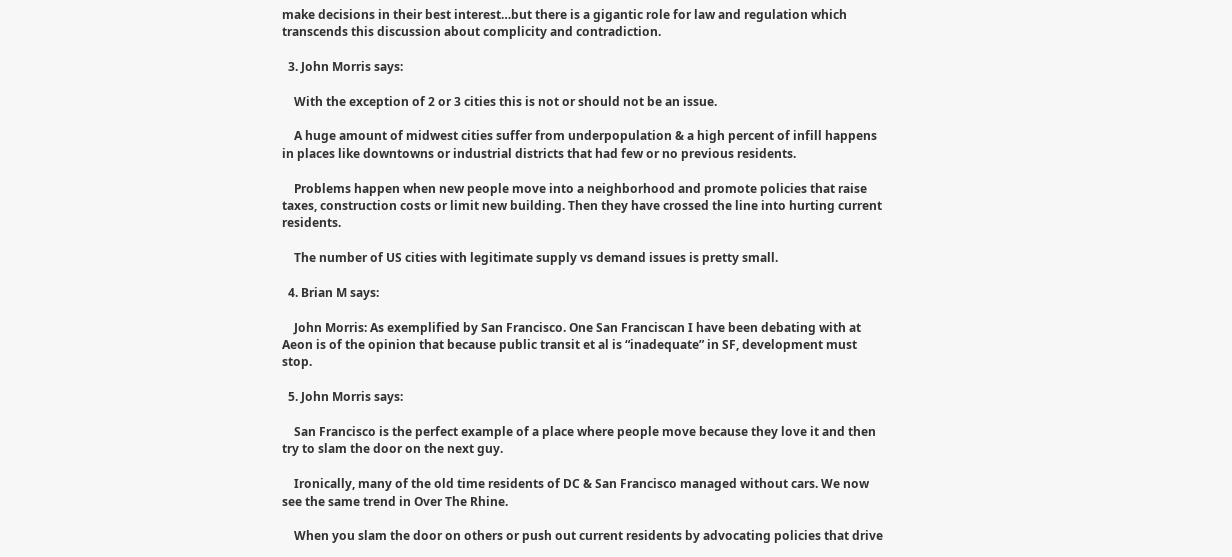make decisions in their best interest…but there is a gigantic role for law and regulation which transcends this discussion about complicity and contradiction.

  3. John Morris says:

    With the exception of 2 or 3 cities this is not or should not be an issue.

    A huge amount of midwest cities suffer from underpopulation & a high percent of infill happens in places like downtowns or industrial districts that had few or no previous residents.

    Problems happen when new people move into a neighborhood and promote policies that raise taxes, construction costs or limit new building. Then they have crossed the line into hurting current residents.

    The number of US cities with legitimate supply vs demand issues is pretty small.

  4. Brian M says:

    John Morris: As exemplified by San Francisco. One San Franciscan I have been debating with at Aeon is of the opinion that because public transit et al is “inadequate” in SF, development must stop.

  5. John Morris says:

    San Francisco is the perfect example of a place where people move because they love it and then try to slam the door on the next guy.

    Ironically, many of the old time residents of DC & San Francisco managed without cars. We now see the same trend in Over The Rhine.

    When you slam the door on others or push out current residents by advocating policies that drive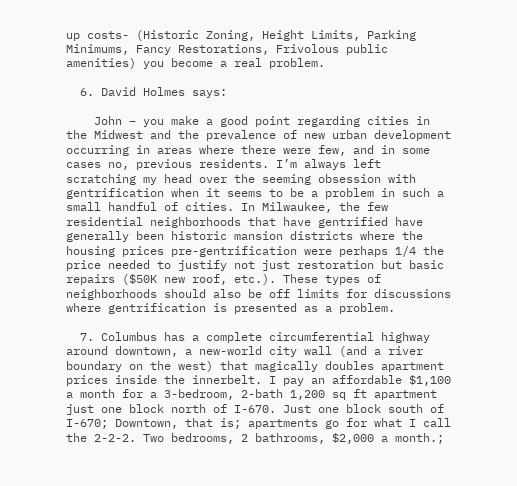up costs- (Historic Zoning, Height Limits, Parking Minimums, Fancy Restorations, Frivolous public amenities) you become a real problem.

  6. David Holmes says:

    John – you make a good point regarding cities in the Midwest and the prevalence of new urban development occurring in areas where there were few, and in some cases no, previous residents. I’m always left scratching my head over the seeming obsession with gentrification when it seems to be a problem in such a small handful of cities. In Milwaukee, the few residential neighborhoods that have gentrified have generally been historic mansion districts where the housing prices pre-gentrification were perhaps 1/4 the price needed to justify not just restoration but basic repairs ($50K new roof, etc.). These types of neighborhoods should also be off limits for discussions where gentrification is presented as a problem.

  7. Columbus has a complete circumferential highway around downtown, a new-world city wall (and a river boundary on the west) that magically doubles apartment prices inside the innerbelt. I pay an affordable $1,100 a month for a 3-bedroom, 2-bath 1,200 sq ft apartment just one block north of I-670. Just one block south of I-670; Downtown, that is; apartments go for what I call the 2-2-2. Two bedrooms, 2 bathrooms, $2,000 a month.;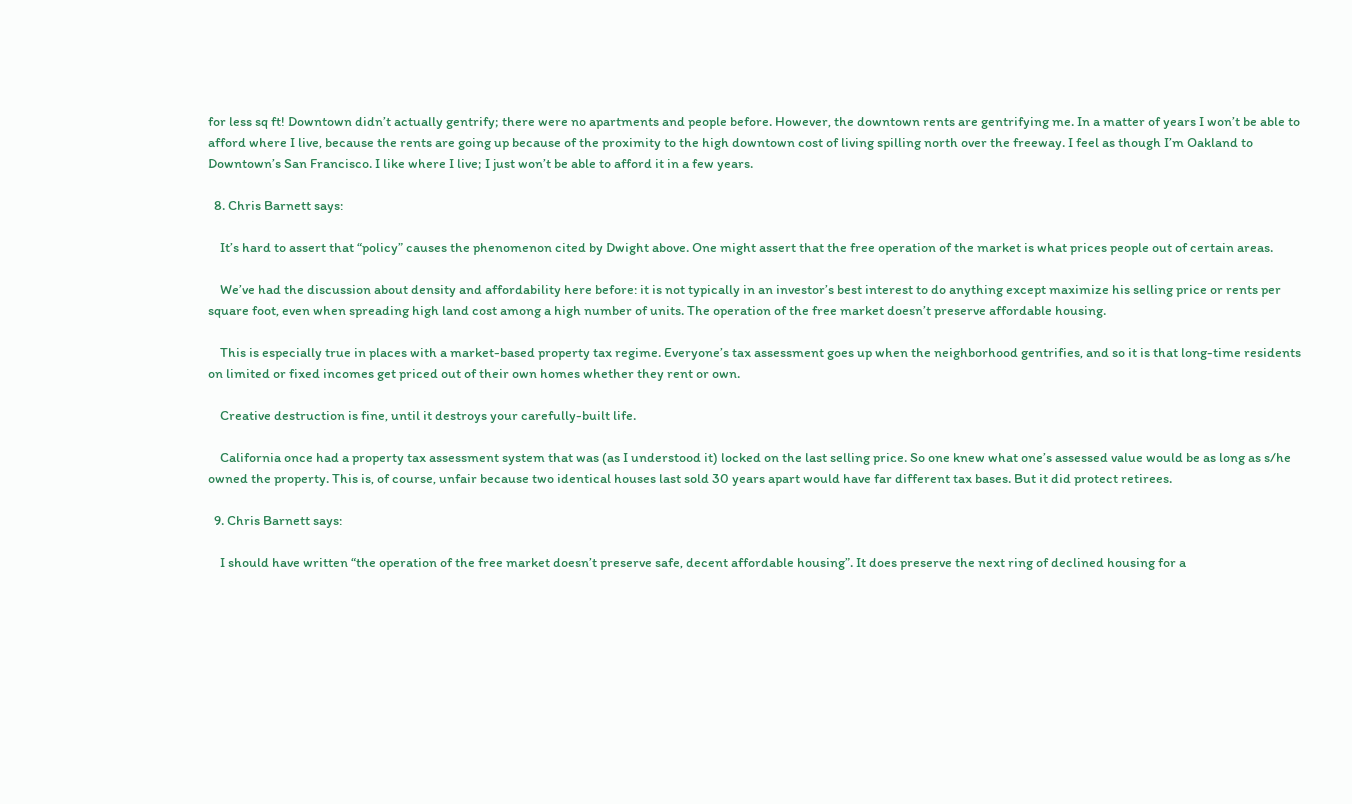for less sq ft! Downtown didn’t actually gentrify; there were no apartments and people before. However, the downtown rents are gentrifying me. In a matter of years I won’t be able to afford where I live, because the rents are going up because of the proximity to the high downtown cost of living spilling north over the freeway. I feel as though I’m Oakland to Downtown’s San Francisco. I like where I live; I just won’t be able to afford it in a few years.

  8. Chris Barnett says:

    It’s hard to assert that “policy” causes the phenomenon cited by Dwight above. One might assert that the free operation of the market is what prices people out of certain areas.

    We’ve had the discussion about density and affordability here before: it is not typically in an investor’s best interest to do anything except maximize his selling price or rents per square foot, even when spreading high land cost among a high number of units. The operation of the free market doesn’t preserve affordable housing.

    This is especially true in places with a market-based property tax regime. Everyone’s tax assessment goes up when the neighborhood gentrifies, and so it is that long-time residents on limited or fixed incomes get priced out of their own homes whether they rent or own.

    Creative destruction is fine, until it destroys your carefully-built life.

    California once had a property tax assessment system that was (as I understood it) locked on the last selling price. So one knew what one’s assessed value would be as long as s/he owned the property. This is, of course, unfair because two identical houses last sold 30 years apart would have far different tax bases. But it did protect retirees.

  9. Chris Barnett says:

    I should have written “the operation of the free market doesn’t preserve safe, decent affordable housing”. It does preserve the next ring of declined housing for a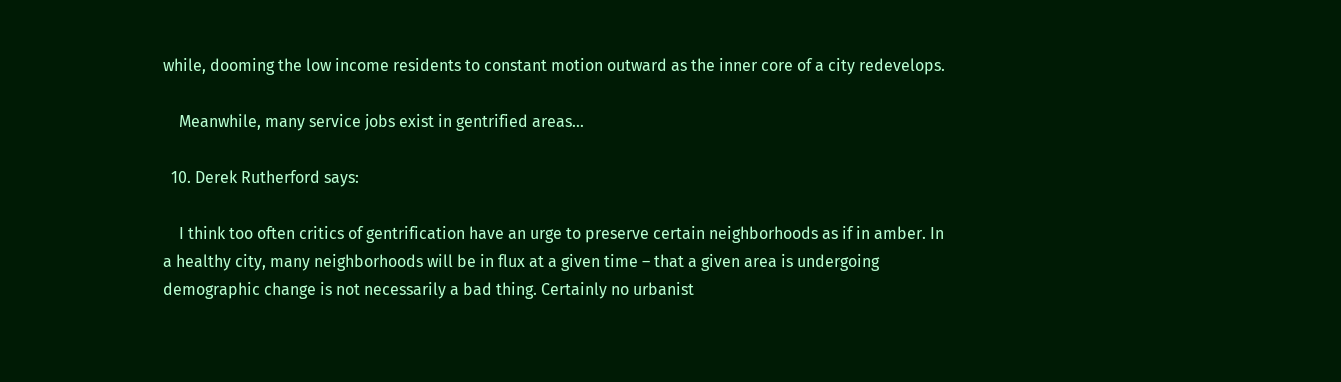while, dooming the low income residents to constant motion outward as the inner core of a city redevelops.

    Meanwhile, many service jobs exist in gentrified areas…

  10. Derek Rutherford says:

    I think too often critics of gentrification have an urge to preserve certain neighborhoods as if in amber. In a healthy city, many neighborhoods will be in flux at a given time – that a given area is undergoing demographic change is not necessarily a bad thing. Certainly no urbanist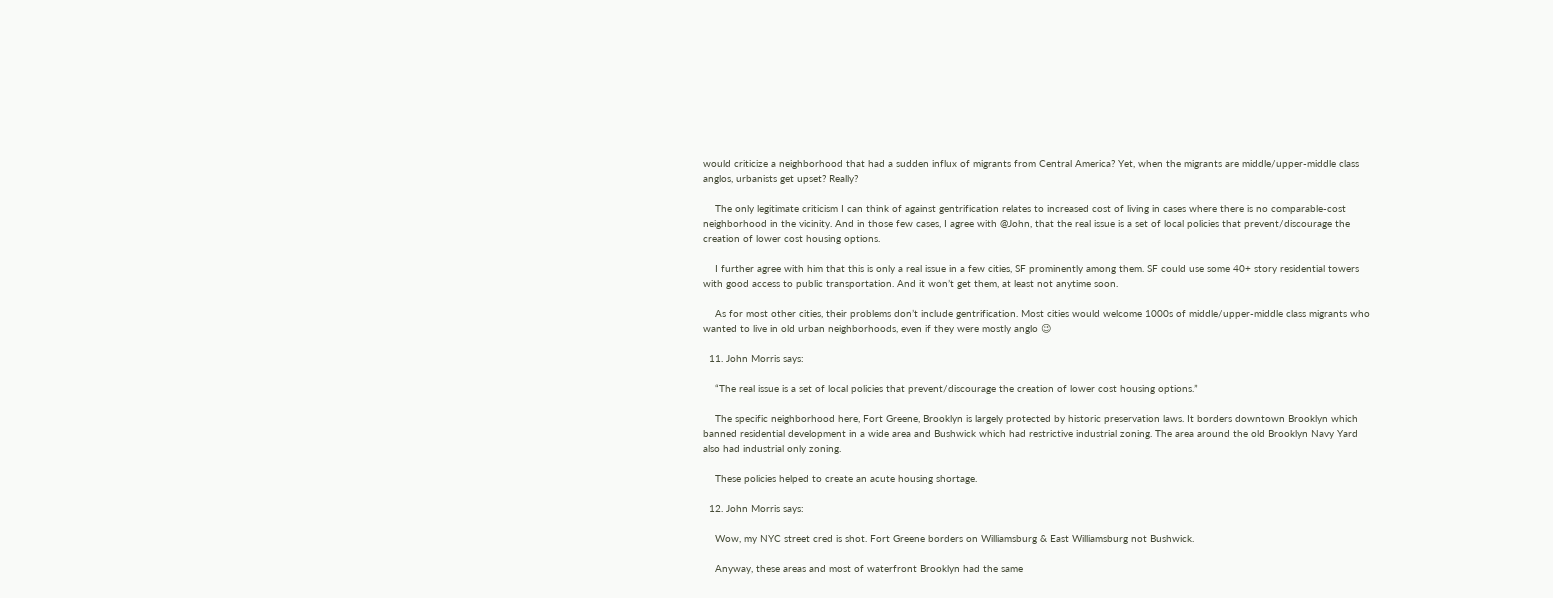would criticize a neighborhood that had a sudden influx of migrants from Central America? Yet, when the migrants are middle/upper-middle class anglos, urbanists get upset? Really?

    The only legitimate criticism I can think of against gentrification relates to increased cost of living in cases where there is no comparable-cost neighborhood in the vicinity. And in those few cases, I agree with @John, that the real issue is a set of local policies that prevent/discourage the creation of lower cost housing options.

    I further agree with him that this is only a real issue in a few cities, SF prominently among them. SF could use some 40+ story residential towers with good access to public transportation. And it won’t get them, at least not anytime soon.

    As for most other cities, their problems don’t include gentrification. Most cities would welcome 1000s of middle/upper-middle class migrants who wanted to live in old urban neighborhoods, even if they were mostly anglo 😉

  11. John Morris says:

    “The real issue is a set of local policies that prevent/discourage the creation of lower cost housing options.”

    The specific neighborhood here, Fort Greene, Brooklyn is largely protected by historic preservation laws. It borders downtown Brooklyn which banned residential development in a wide area and Bushwick which had restrictive industrial zoning. The area around the old Brooklyn Navy Yard also had industrial only zoning.

    These policies helped to create an acute housing shortage.

  12. John Morris says:

    Wow, my NYC street cred is shot. Fort Greene borders on Williamsburg & East Williamsburg not Bushwick.

    Anyway, these areas and most of waterfront Brooklyn had the same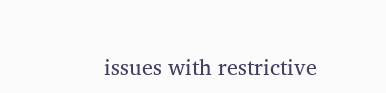issues with restrictive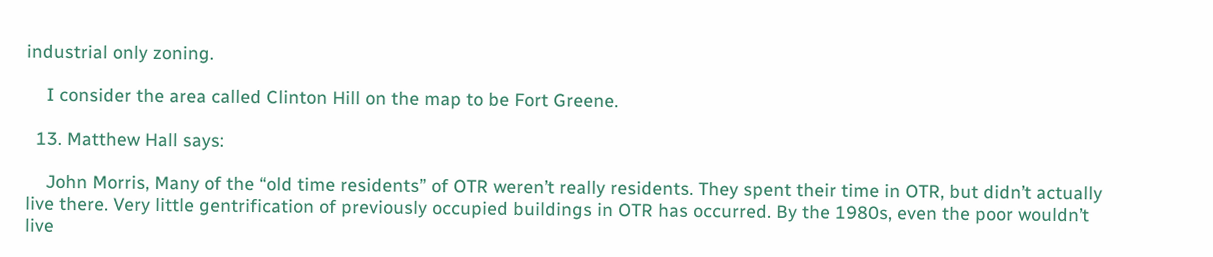industrial only zoning.

    I consider the area called Clinton Hill on the map to be Fort Greene.

  13. Matthew Hall says:

    John Morris, Many of the “old time residents” of OTR weren’t really residents. They spent their time in OTR, but didn’t actually live there. Very little gentrification of previously occupied buildings in OTR has occurred. By the 1980s, even the poor wouldn’t live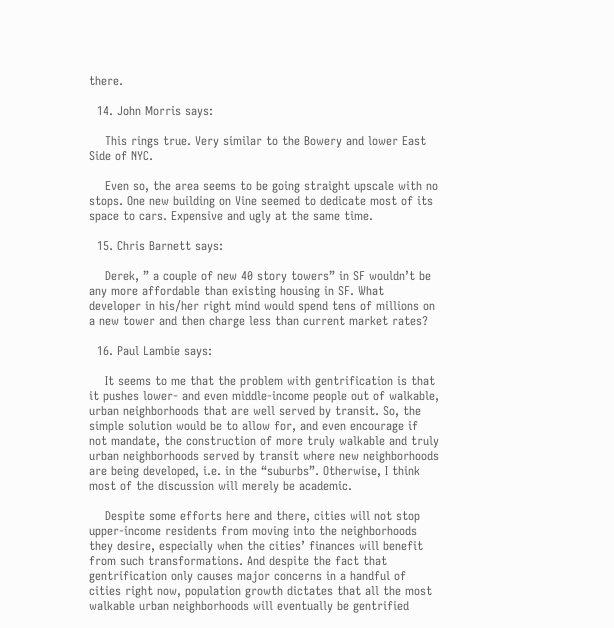there.

  14. John Morris says:

    This rings true. Very similar to the Bowery and lower East Side of NYC.

    Even so, the area seems to be going straight upscale with no stops. One new building on Vine seemed to dedicate most of its space to cars. Expensive and ugly at the same time.

  15. Chris Barnett says:

    Derek, ” a couple of new 40 story towers” in SF wouldn’t be any more affordable than existing housing in SF. What developer in his/her right mind would spend tens of millions on a new tower and then charge less than current market rates?

  16. Paul Lambie says:

    It seems to me that the problem with gentrification is that it pushes lower- and even middle-income people out of walkable, urban neighborhoods that are well served by transit. So, the simple solution would be to allow for, and even encourage if not mandate, the construction of more truly walkable and truly urban neighborhoods served by transit where new neighborhoods are being developed, i.e. in the “suburbs”. Otherwise, I think most of the discussion will merely be academic.

    Despite some efforts here and there, cities will not stop upper-income residents from moving into the neighborhoods they desire, especially when the cities’ finances will benefit from such transformations. And despite the fact that gentrification only causes major concerns in a handful of cities right now, population growth dictates that all the most walkable urban neighborhoods will eventually be gentrified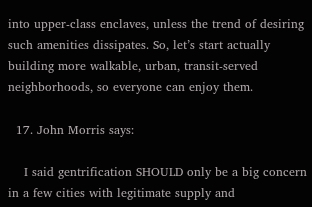into upper-class enclaves, unless the trend of desiring such amenities dissipates. So, let’s start actually building more walkable, urban, transit-served neighborhoods, so everyone can enjoy them.

  17. John Morris says:

    I said gentrification SHOULD only be a big concern in a few cities with legitimate supply and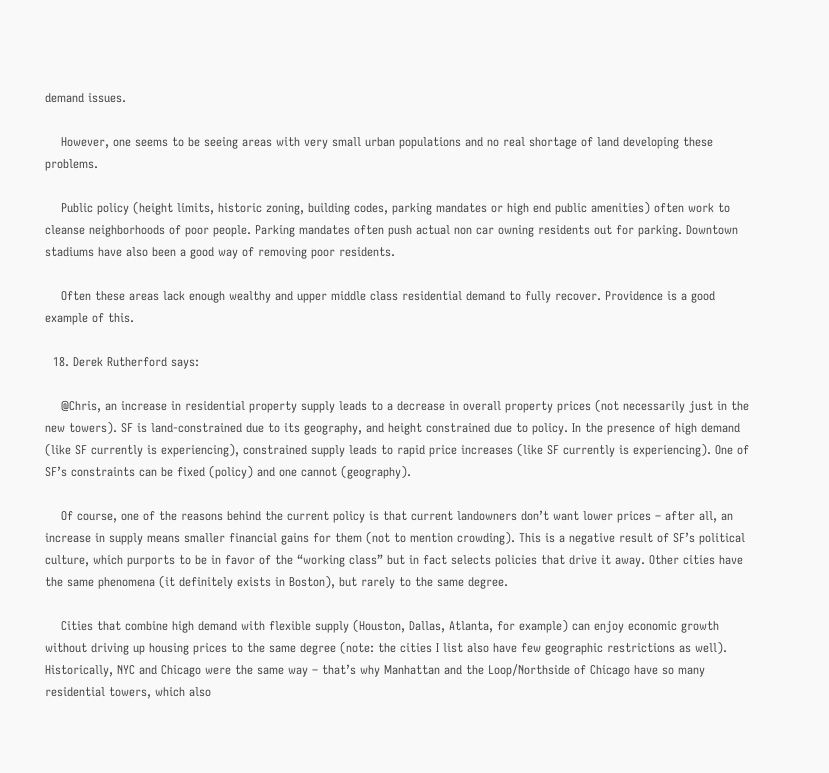demand issues.

    However, one seems to be seeing areas with very small urban populations and no real shortage of land developing these problems.

    Public policy (height limits, historic zoning, building codes, parking mandates or high end public amenities) often work to cleanse neighborhoods of poor people. Parking mandates often push actual non car owning residents out for parking. Downtown stadiums have also been a good way of removing poor residents.

    Often these areas lack enough wealthy and upper middle class residential demand to fully recover. Providence is a good example of this.

  18. Derek Rutherford says:

    @Chris, an increase in residential property supply leads to a decrease in overall property prices (not necessarily just in the new towers). SF is land-constrained due to its geography, and height constrained due to policy. In the presence of high demand (like SF currently is experiencing), constrained supply leads to rapid price increases (like SF currently is experiencing). One of SF’s constraints can be fixed (policy) and one cannot (geography).

    Of course, one of the reasons behind the current policy is that current landowners don’t want lower prices – after all, an increase in supply means smaller financial gains for them (not to mention crowding). This is a negative result of SF’s political culture, which purports to be in favor of the “working class” but in fact selects policies that drive it away. Other cities have the same phenomena (it definitely exists in Boston), but rarely to the same degree.

    Cities that combine high demand with flexible supply (Houston, Dallas, Atlanta, for example) can enjoy economic growth without driving up housing prices to the same degree (note: the cities I list also have few geographic restrictions as well). Historically, NYC and Chicago were the same way – that’s why Manhattan and the Loop/Northside of Chicago have so many residential towers, which also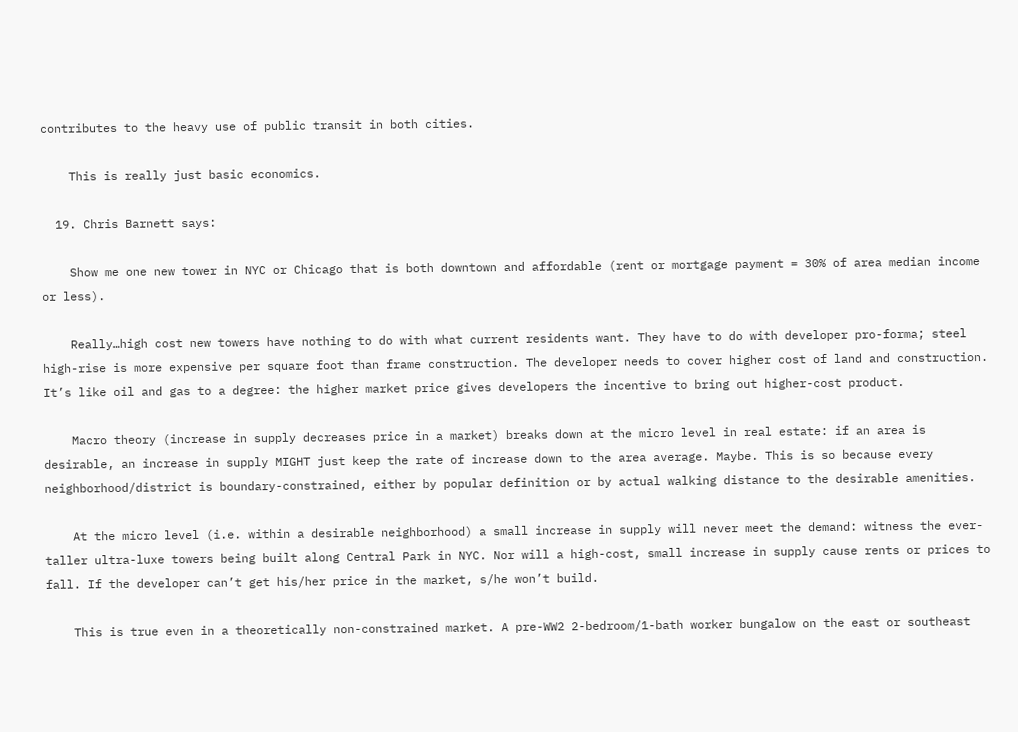contributes to the heavy use of public transit in both cities.

    This is really just basic economics.

  19. Chris Barnett says:

    Show me one new tower in NYC or Chicago that is both downtown and affordable (rent or mortgage payment = 30% of area median income or less).

    Really…high cost new towers have nothing to do with what current residents want. They have to do with developer pro-forma; steel high-rise is more expensive per square foot than frame construction. The developer needs to cover higher cost of land and construction. It’s like oil and gas to a degree: the higher market price gives developers the incentive to bring out higher-cost product.

    Macro theory (increase in supply decreases price in a market) breaks down at the micro level in real estate: if an area is desirable, an increase in supply MIGHT just keep the rate of increase down to the area average. Maybe. This is so because every neighborhood/district is boundary-constrained, either by popular definition or by actual walking distance to the desirable amenities.

    At the micro level (i.e. within a desirable neighborhood) a small increase in supply will never meet the demand: witness the ever-taller ultra-luxe towers being built along Central Park in NYC. Nor will a high-cost, small increase in supply cause rents or prices to fall. If the developer can’t get his/her price in the market, s/he won’t build.

    This is true even in a theoretically non-constrained market. A pre-WW2 2-bedroom/1-bath worker bungalow on the east or southeast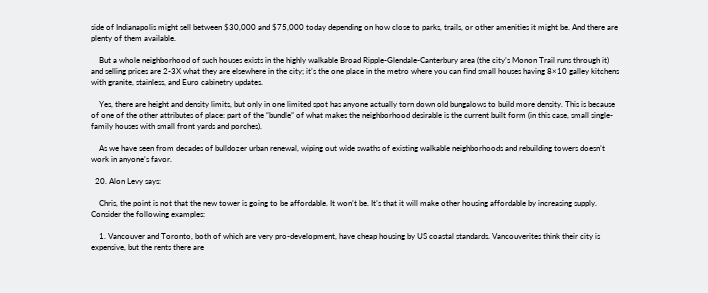side of Indianapolis might sell between $30,000 and $75,000 today depending on how close to parks, trails, or other amenities it might be. And there are plenty of them available.

    But a whole neighborhood of such houses exists in the highly walkable Broad Ripple-Glendale-Canterbury area (the city’s Monon Trail runs through it) and selling prices are 2-3X what they are elsewhere in the city; it’s the one place in the metro where you can find small houses having 8×10 galley kitchens with granite, stainless, and Euro cabinetry updates.

    Yes, there are height and density limits, but only in one limited spot has anyone actually torn down old bungalows to build more density. This is because of one of the other attributes of place: part of the “bundle” of what makes the neighborhood desirable is the current built form (in this case, small single-family houses with small front yards and porches).

    As we have seen from decades of bulldozer urban renewal, wiping out wide swaths of existing walkable neighborhoods and rebuilding towers doesn’t work in anyone’s favor.

  20. Alon Levy says:

    Chris, the point is not that the new tower is going to be affordable. It won’t be. It’s that it will make other housing affordable by increasing supply. Consider the following examples:

    1. Vancouver and Toronto, both of which are very pro-development, have cheap housing by US coastal standards. Vancouverites think their city is expensive, but the rents there are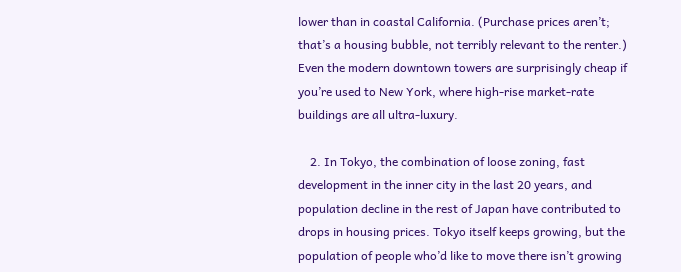lower than in coastal California. (Purchase prices aren’t; that’s a housing bubble, not terribly relevant to the renter.) Even the modern downtown towers are surprisingly cheap if you’re used to New York, where high-rise market-rate buildings are all ultra-luxury.

    2. In Tokyo, the combination of loose zoning, fast development in the inner city in the last 20 years, and population decline in the rest of Japan have contributed to drops in housing prices. Tokyo itself keeps growing, but the population of people who’d like to move there isn’t growing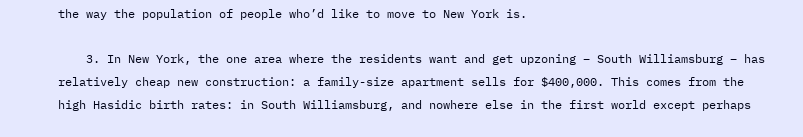the way the population of people who’d like to move to New York is.

    3. In New York, the one area where the residents want and get upzoning – South Williamsburg – has relatively cheap new construction: a family-size apartment sells for $400,000. This comes from the high Hasidic birth rates: in South Williamsburg, and nowhere else in the first world except perhaps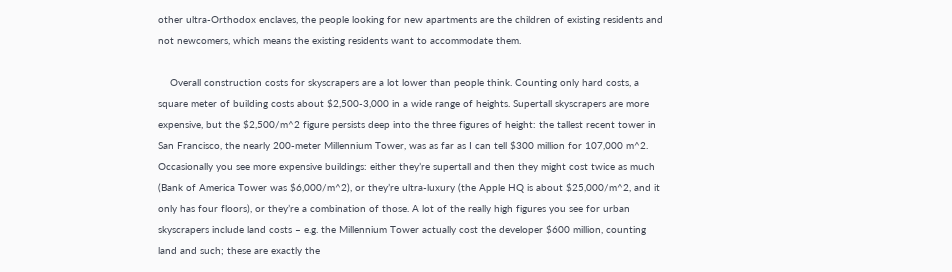other ultra-Orthodox enclaves, the people looking for new apartments are the children of existing residents and not newcomers, which means the existing residents want to accommodate them.

    Overall construction costs for skyscrapers are a lot lower than people think. Counting only hard costs, a square meter of building costs about $2,500-3,000 in a wide range of heights. Supertall skyscrapers are more expensive, but the $2,500/m^2 figure persists deep into the three figures of height: the tallest recent tower in San Francisco, the nearly 200-meter Millennium Tower, was as far as I can tell $300 million for 107,000 m^2. Occasionally you see more expensive buildings: either they’re supertall and then they might cost twice as much (Bank of America Tower was $6,000/m^2), or they’re ultra-luxury (the Apple HQ is about $25,000/m^2, and it only has four floors), or they’re a combination of those. A lot of the really high figures you see for urban skyscrapers include land costs – e.g. the Millennium Tower actually cost the developer $600 million, counting land and such; these are exactly the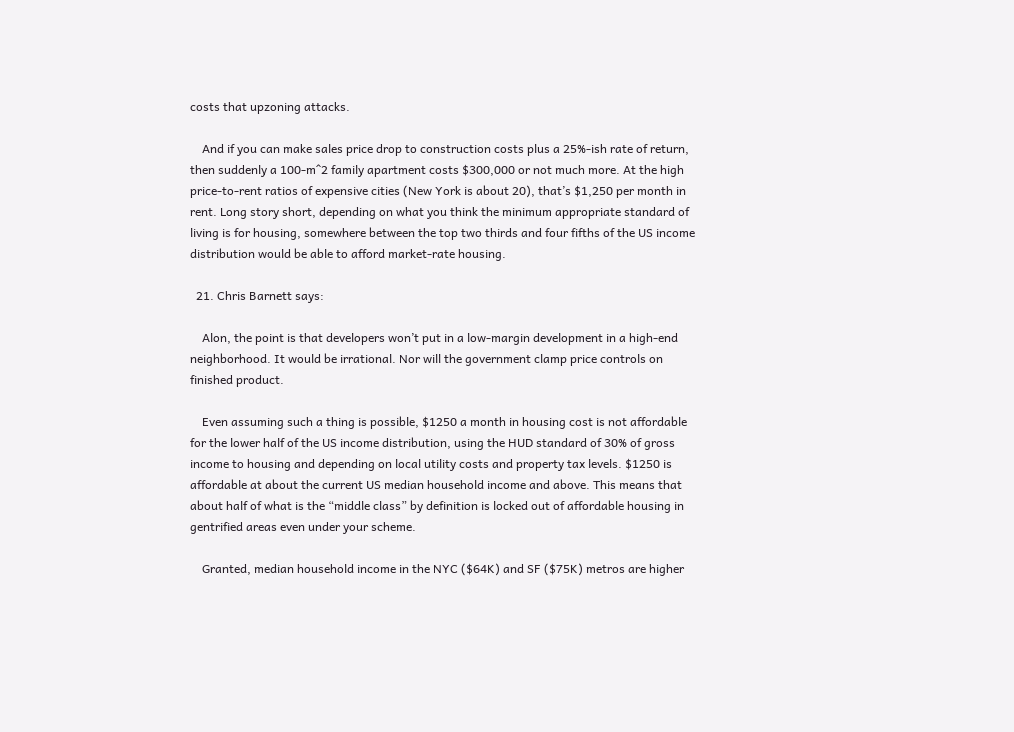costs that upzoning attacks.

    And if you can make sales price drop to construction costs plus a 25%-ish rate of return, then suddenly a 100-m^2 family apartment costs $300,000 or not much more. At the high price-to-rent ratios of expensive cities (New York is about 20), that’s $1,250 per month in rent. Long story short, depending on what you think the minimum appropriate standard of living is for housing, somewhere between the top two thirds and four fifths of the US income distribution would be able to afford market-rate housing.

  21. Chris Barnett says:

    Alon, the point is that developers won’t put in a low-margin development in a high-end neighborhood. It would be irrational. Nor will the government clamp price controls on finished product.

    Even assuming such a thing is possible, $1250 a month in housing cost is not affordable for the lower half of the US income distribution, using the HUD standard of 30% of gross income to housing and depending on local utility costs and property tax levels. $1250 is affordable at about the current US median household income and above. This means that about half of what is the “middle class” by definition is locked out of affordable housing in gentrified areas even under your scheme.

    Granted, median household income in the NYC ($64K) and SF ($75K) metros are higher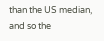than the US median, and so the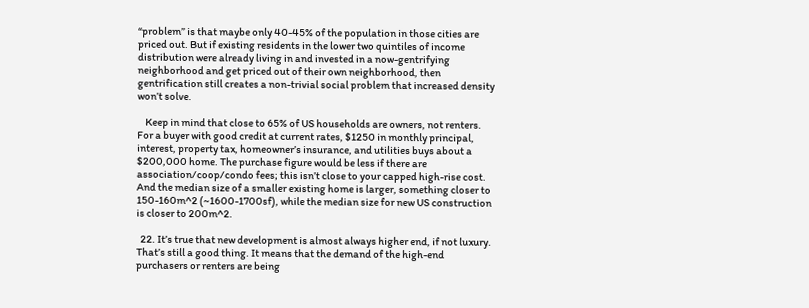“problem” is that maybe only 40-45% of the population in those cities are priced out. But if existing residents in the lower two quintiles of income distribution were already living in and invested in a now-gentrifying neighborhood and get priced out of their own neighborhood, then gentrification still creates a non-trivial social problem that increased density won’t solve.

    Keep in mind that close to 65% of US households are owners, not renters. For a buyer with good credit at current rates, $1250 in monthly principal, interest, property tax, homeowner’s insurance, and utilities buys about a $200,000 home. The purchase figure would be less if there are association/coop/condo fees; this isn’t close to your capped high-rise cost. And the median size of a smaller existing home is larger, something closer to 150-160m^2 (~1600-1700sf), while the median size for new US construction is closer to 200m^2.

  22. It’s true that new development is almost always higher end, if not luxury. That’s still a good thing. It means that the demand of the high-end purchasers or renters are being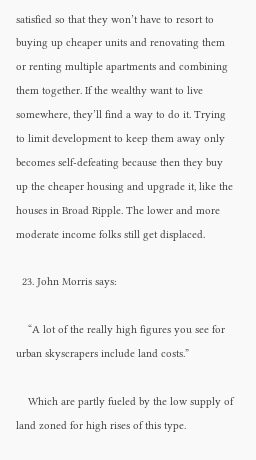satisfied so that they won’t have to resort to buying up cheaper units and renovating them or renting multiple apartments and combining them together. If the wealthy want to live somewhere, they’ll find a way to do it. Trying to limit development to keep them away only becomes self-defeating because then they buy up the cheaper housing and upgrade it, like the houses in Broad Ripple. The lower and more moderate income folks still get displaced.

  23. John Morris says:

    “A lot of the really high figures you see for urban skyscrapers include land costs.”

    Which are partly fueled by the low supply of land zoned for high rises of this type.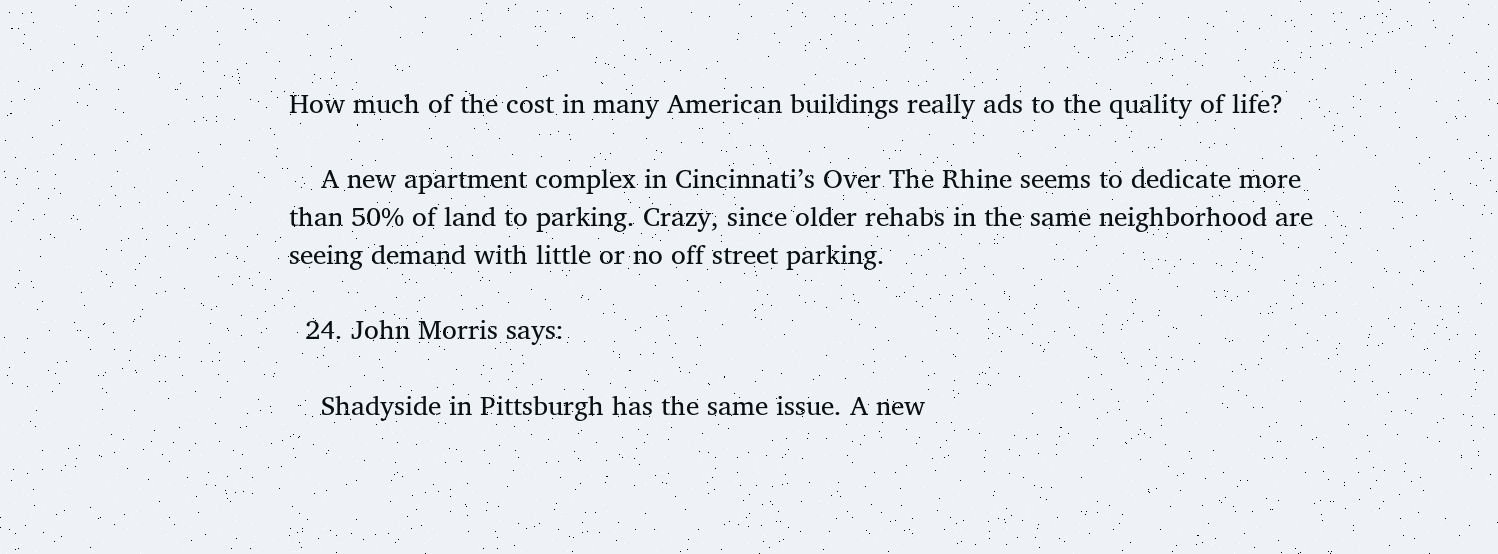How much of the cost in many American buildings really ads to the quality of life?

    A new apartment complex in Cincinnati’s Over The Rhine seems to dedicate more than 50% of land to parking. Crazy, since older rehabs in the same neighborhood are seeing demand with little or no off street parking.

  24. John Morris says:

    Shadyside in Pittsburgh has the same issue. A new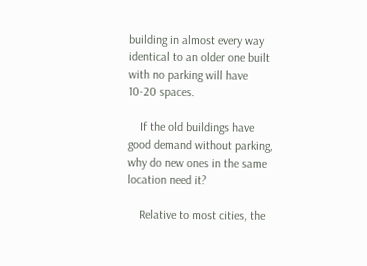building in almost every way identical to an older one built with no parking will have 10-20 spaces.

    If the old buildings have good demand without parking, why do new ones in the same location need it?

    Relative to most cities, the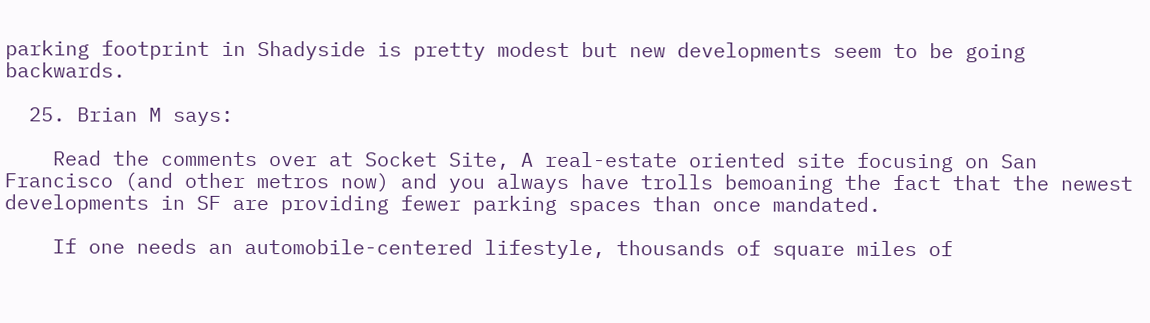parking footprint in Shadyside is pretty modest but new developments seem to be going backwards.

  25. Brian M says:

    Read the comments over at Socket Site, A real-estate oriented site focusing on San Francisco (and other metros now) and you always have trolls bemoaning the fact that the newest developments in SF are providing fewer parking spaces than once mandated.

    If one needs an automobile-centered lifestyle, thousands of square miles of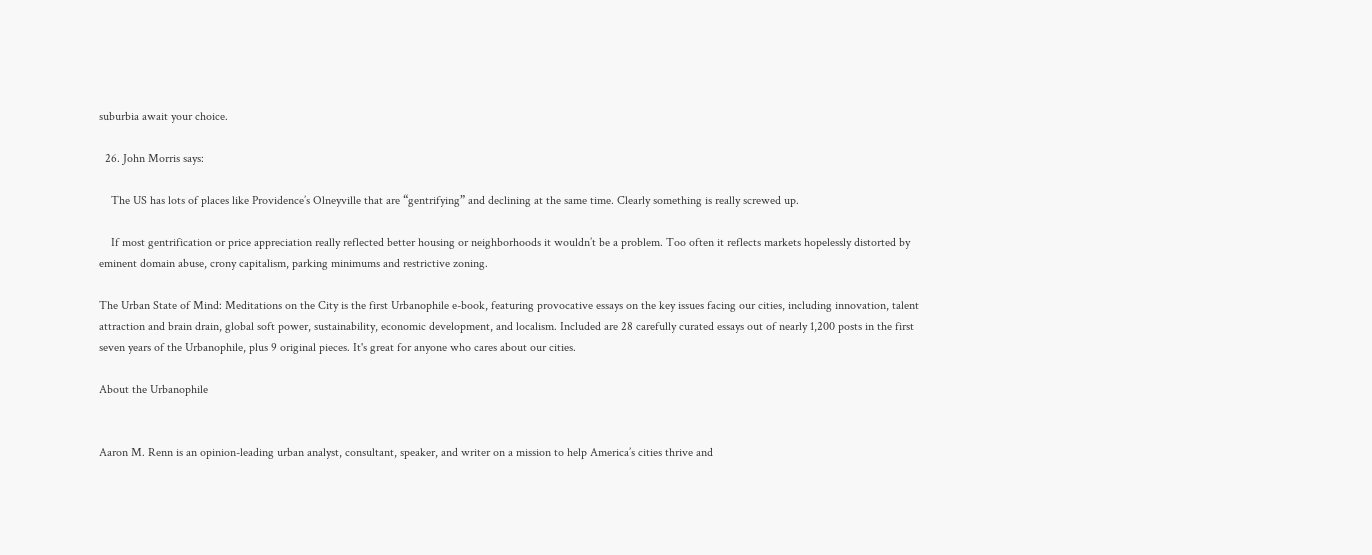suburbia await your choice.

  26. John Morris says:

    The US has lots of places like Providence’s Olneyville that are “gentrifying” and declining at the same time. Clearly something is really screwed up.

    If most gentrification or price appreciation really reflected better housing or neighborhoods it wouldn’t be a problem. Too often it reflects markets hopelessly distorted by eminent domain abuse, crony capitalism, parking minimums and restrictive zoning.

The Urban State of Mind: Meditations on the City is the first Urbanophile e-book, featuring provocative essays on the key issues facing our cities, including innovation, talent attraction and brain drain, global soft power, sustainability, economic development, and localism. Included are 28 carefully curated essays out of nearly 1,200 posts in the first seven years of the Urbanophile, plus 9 original pieces. It's great for anyone who cares about our cities.

About the Urbanophile


Aaron M. Renn is an opinion-leading urban analyst, consultant, speaker, and writer on a mission to help America’s cities thrive and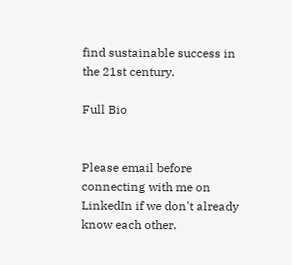find sustainable success in the 21st century.

Full Bio


Please email before connecting with me on LinkedIn if we don't already know each other.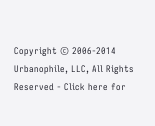Copyright © 2006-2014 Urbanophile, LLC, All Rights Reserved - Click here for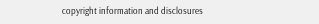copyright information and disclosures